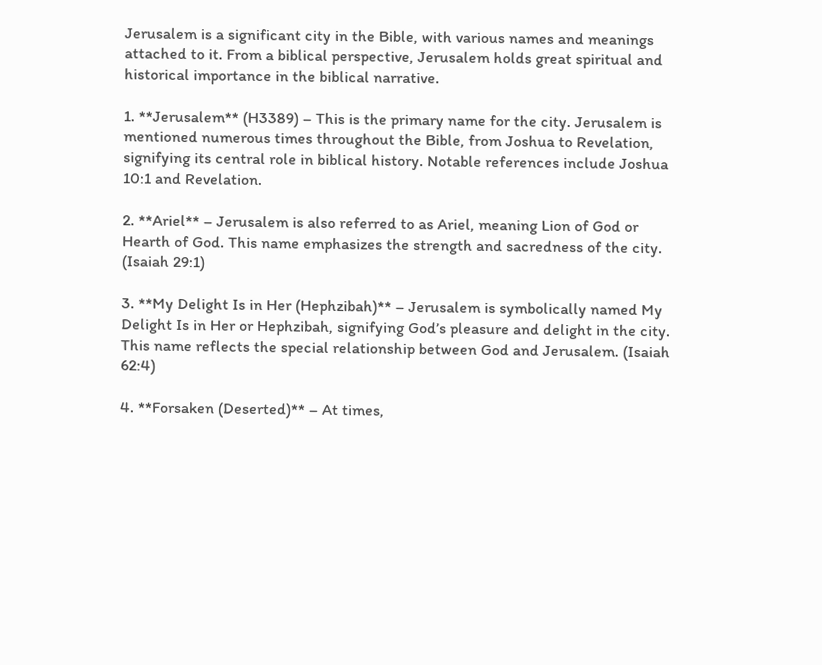Jerusalem is a significant city in the Bible, with various names and meanings attached to it. From a biblical perspective, Jerusalem holds great spiritual and historical importance in the biblical narrative.

1. **Jerusalem** (H3389) – This is the primary name for the city. Jerusalem is mentioned numerous times throughout the Bible, from Joshua to Revelation, signifying its central role in biblical history. Notable references include Joshua 10:1 and Revelation.

2. **Ariel** – Jerusalem is also referred to as Ariel, meaning Lion of God or Hearth of God. This name emphasizes the strength and sacredness of the city. (Isaiah 29:1)

3. **My Delight Is in Her (Hephzibah)** – Jerusalem is symbolically named My Delight Is in Her or Hephzibah, signifying God’s pleasure and delight in the city. This name reflects the special relationship between God and Jerusalem. (Isaiah 62:4)

4. **Forsaken (Deserted)** – At times,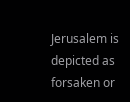Jerusalem is depicted as forsaken or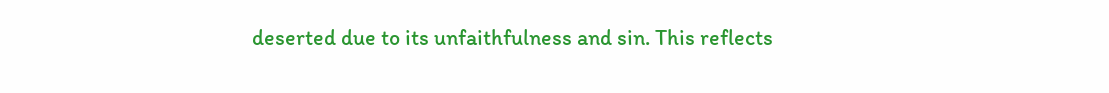deserted due to its unfaithfulness and sin. This reflects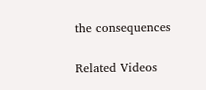the consequences

Related Videos